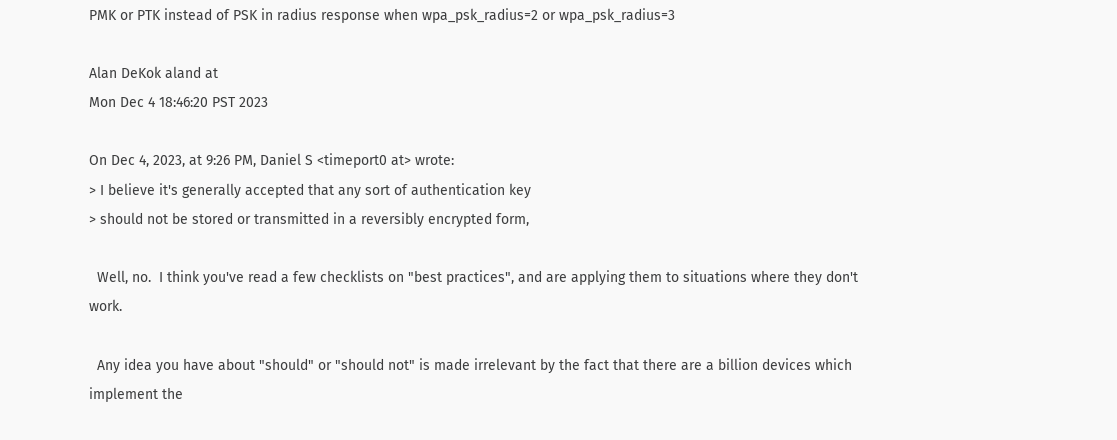PMK or PTK instead of PSK in radius response when wpa_psk_radius=2 or wpa_psk_radius=3

Alan DeKok aland at
Mon Dec 4 18:46:20 PST 2023

On Dec 4, 2023, at 9:26 PM, Daniel S <timeport0 at> wrote:
> I believe it's generally accepted that any sort of authentication key
> should not be stored or transmitted in a reversibly encrypted form,

  Well, no.  I think you've read a few checklists on "best practices", and are applying them to situations where they don't work.

  Any idea you have about "should" or "should not" is made irrelevant by the fact that there are a billion devices which implement the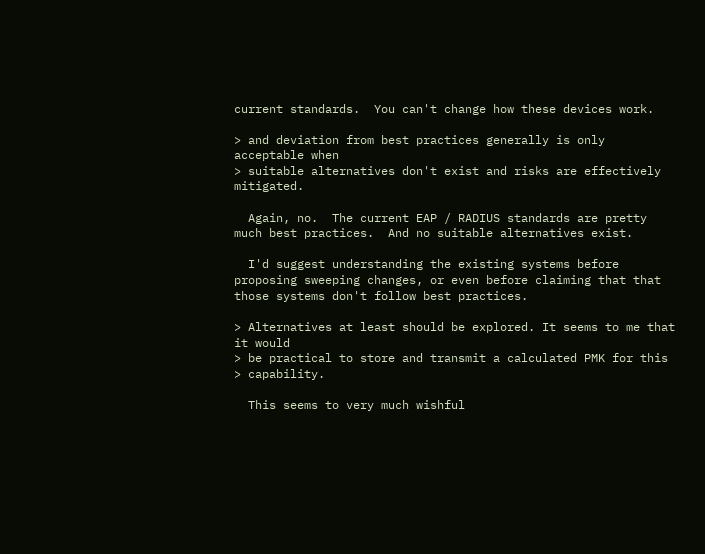current standards.  You can't change how these devices work.

> and deviation from best practices generally is only acceptable when
> suitable alternatives don't exist and risks are effectively mitigated.

  Again, no.  The current EAP / RADIUS standards are pretty much best practices.  And no suitable alternatives exist.

  I'd suggest understanding the existing systems before proposing sweeping changes, or even before claiming that that those systems don't follow best practices.

> Alternatives at least should be explored. It seems to me that it would
> be practical to store and transmit a calculated PMK for this
> capability.

  This seems to very much wishful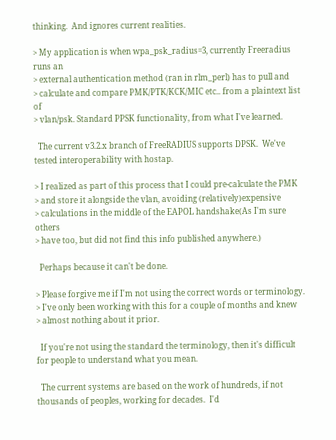thinking.  And ignores current realities.

> My application is when wpa_psk_radius=3, currently Freeradius runs an
> external authentication method (ran in rlm_perl) has to pull and
> calculate and compare PMK/PTK/KCK/MIC etc.. from a plaintext list of
> vlan/psk. Standard PPSK functionality, from what I've learned.

  The current v3.2.x branch of FreeRADIUS supports DPSK.  We've tested interoperability with hostap.

> I realized as part of this process that I could pre-calculate the PMK
> and store it alongside the vlan, avoiding (relatively)expensive
> calculations in the middle of the EAPOL handshake(As I'm sure others
> have too, but did not find this info published anywhere.)

  Perhaps because it can't be done.

> Please forgive me if I'm not using the correct words or terminology.
> I've only been working with this for a couple of months and knew
> almost nothing about it prior.

  If you're not using the standard the terminology, then it's difficult for people to understand what you mean.

  The current systems are based on the work of hundreds, if not thousands of peoples, working for decades.  I'd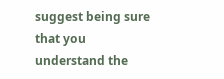suggest being sure that you understand the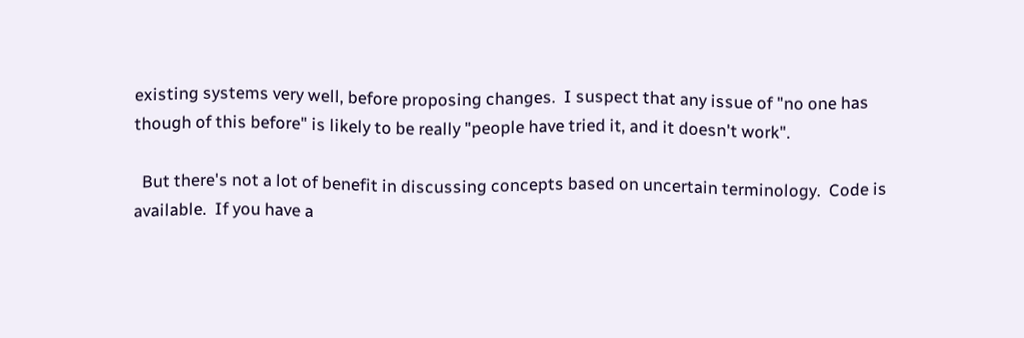existing systems very well, before proposing changes.  I suspect that any issue of "no one has though of this before" is likely to be really "people have tried it, and it doesn't work".

  But there's not a lot of benefit in discussing concepts based on uncertain terminology.  Code is available.  If you have a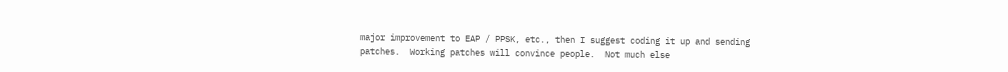major improvement to EAP / PPSK, etc., then I suggest coding it up and sending patches.  Working patches will convince people.  Not much else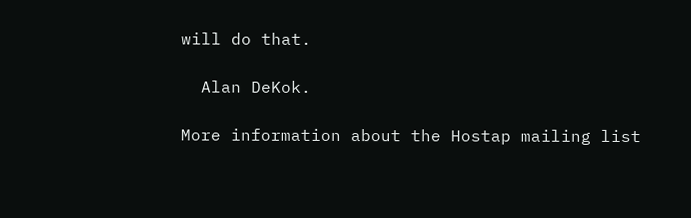will do that.

  Alan DeKok.

More information about the Hostap mailing list